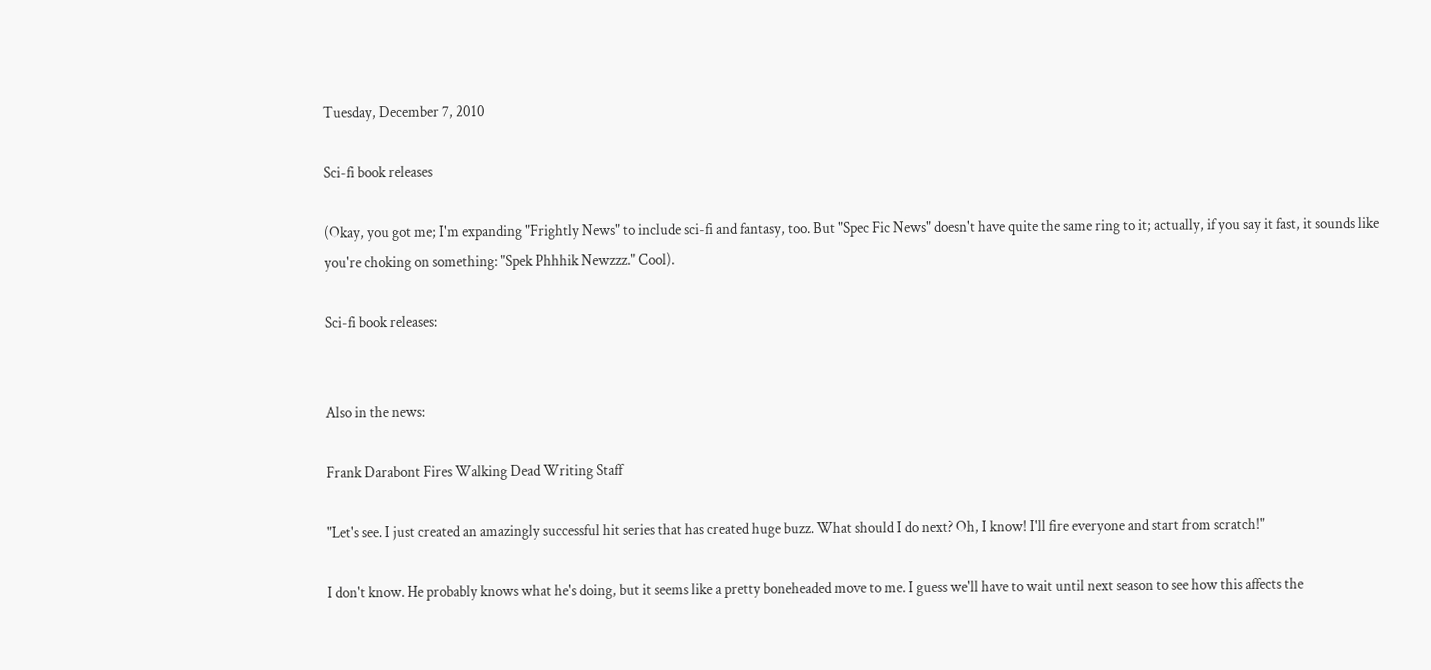Tuesday, December 7, 2010

Sci-fi book releases

(Okay, you got me; I'm expanding "Frightly News" to include sci-fi and fantasy, too. But "Spec Fic News" doesn't have quite the same ring to it; actually, if you say it fast, it sounds like you're choking on something: "Spek Phhhik Newzzz." Cool).

Sci-fi book releases:


Also in the news:

Frank Darabont Fires Walking Dead Writing Staff

"Let's see. I just created an amazingly successful hit series that has created huge buzz. What should I do next? Oh, I know! I'll fire everyone and start from scratch!"

I don't know. He probably knows what he's doing, but it seems like a pretty boneheaded move to me. I guess we'll have to wait until next season to see how this affects the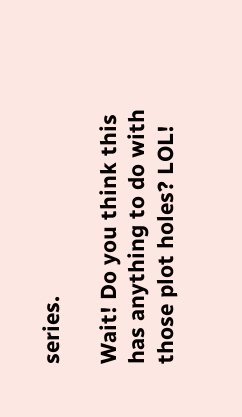series.

Wait! Do you think this has anything to do with those plot holes? LOL!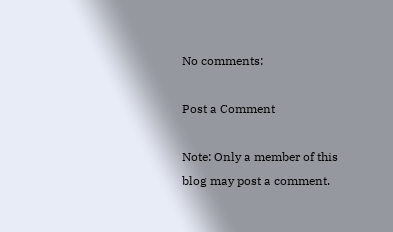No comments:

Post a Comment

Note: Only a member of this blog may post a comment.